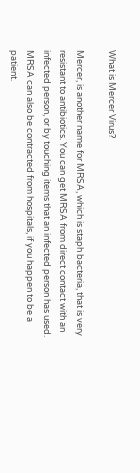What is Mercer Virus?

Mercer, is another name for MRSA, which is staph bacteria, that is very resistant to antibiotics. You can get MRSA from direct contact with an infected person, or by touching items that an infected person has used. MRSA can also be contracted from hospitals, if you happen to be a patient.